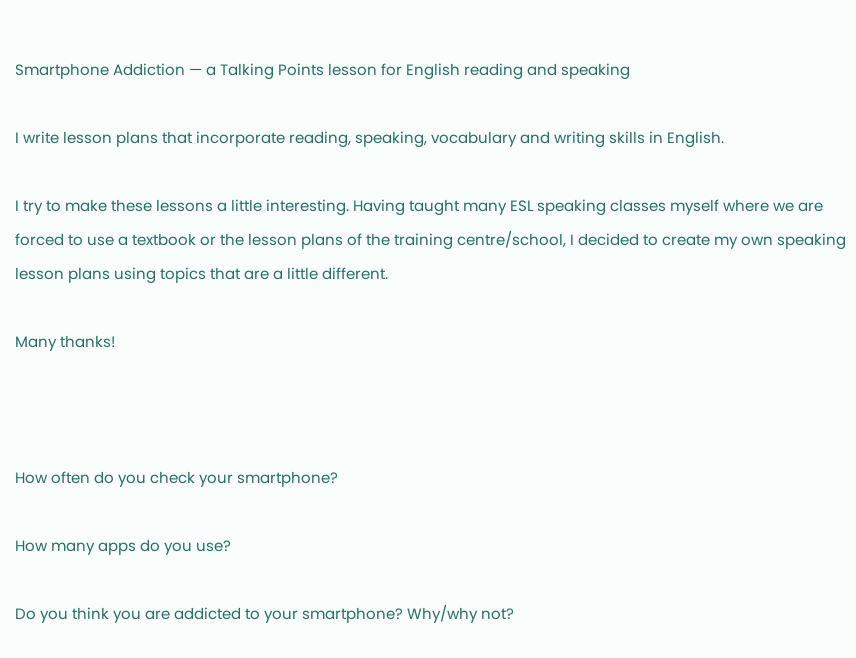Smartphone Addiction — a Talking Points lesson for English reading and speaking

I write lesson plans that incorporate reading, speaking, vocabulary and writing skills in English.

I try to make these lessons a little interesting. Having taught many ESL speaking classes myself where we are forced to use a textbook or the lesson plans of the training centre/school, I decided to create my own speaking lesson plans using topics that are a little different.

Many thanks!



How often do you check your smartphone?

How many apps do you use?

Do you think you are addicted to your smartphone? Why/why not?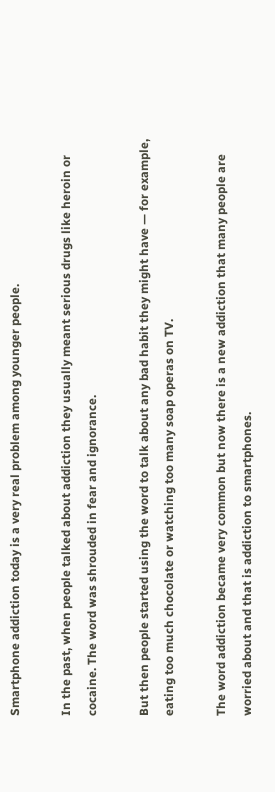Smartphone addiction today is a very real problem among younger people.

In the past, when people talked about addiction they usually meant serious drugs like heroin or cocaine. The word was shrouded in fear and ignorance.

But then people started using the word to talk about any bad habit they might have — for example, eating too much chocolate or watching too many soap operas on TV.

The word addiction became very common but now there is a new addiction that many people are worried about and that is addiction to smartphones.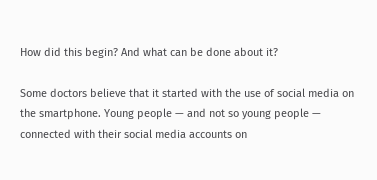How did this begin? And what can be done about it?

Some doctors believe that it started with the use of social media on the smartphone. Young people — and not so young people — connected with their social media accounts on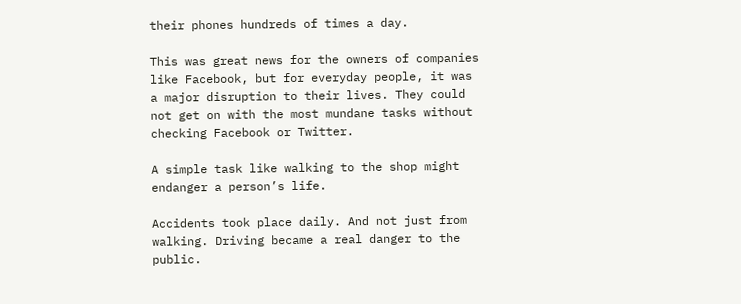their phones hundreds of times a day.

This was great news for the owners of companies like Facebook, but for everyday people, it was a major disruption to their lives. They could not get on with the most mundane tasks without checking Facebook or Twitter.

A simple task like walking to the shop might endanger a person’s life.

Accidents took place daily. And not just from walking. Driving became a real danger to the public.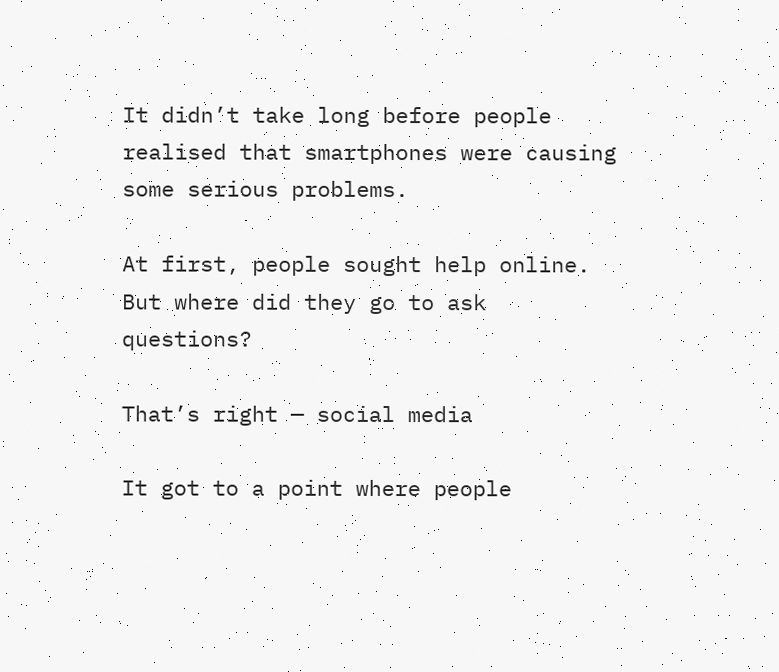It didn’t take long before people realised that smartphones were causing some serious problems.

At first, people sought help online. But where did they go to ask questions?

That’s right — social media

It got to a point where people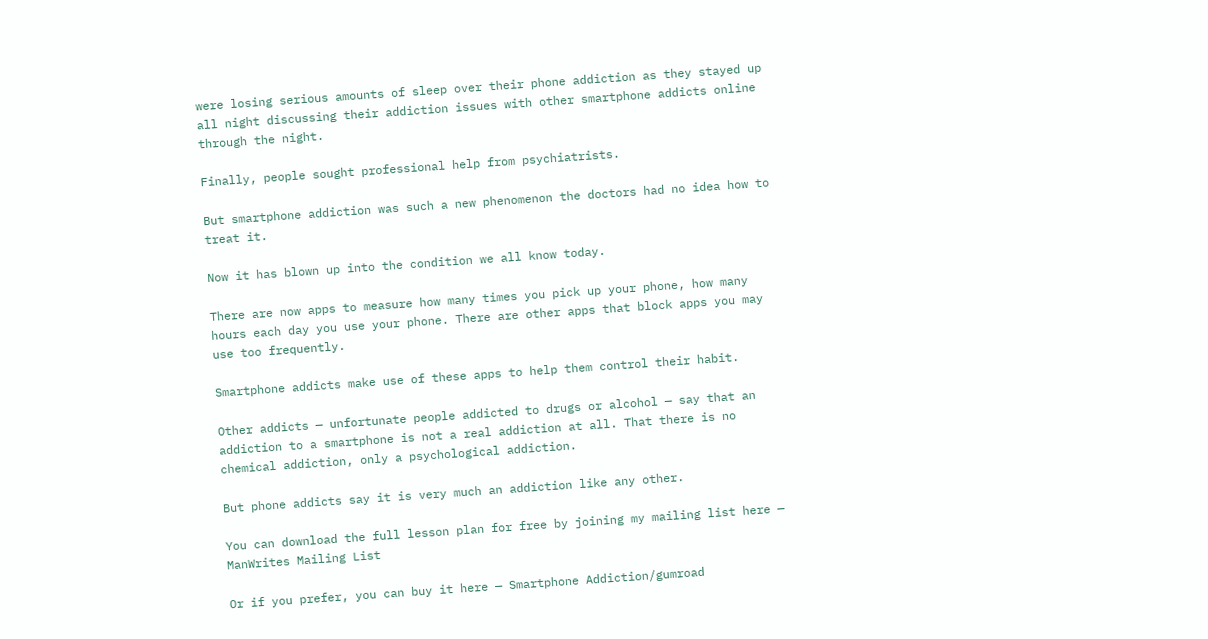were losing serious amounts of sleep over their phone addiction as they stayed up all night discussing their addiction issues with other smartphone addicts online through the night.

Finally, people sought professional help from psychiatrists.

But smartphone addiction was such a new phenomenon the doctors had no idea how to treat it.

Now it has blown up into the condition we all know today.

There are now apps to measure how many times you pick up your phone, how many hours each day you use your phone. There are other apps that block apps you may use too frequently.

Smartphone addicts make use of these apps to help them control their habit.

Other addicts — unfortunate people addicted to drugs or alcohol — say that an addiction to a smartphone is not a real addiction at all. That there is no chemical addiction, only a psychological addiction.

But phone addicts say it is very much an addiction like any other.

You can download the full lesson plan for free by joining my mailing list here — ManWrites Mailing List

Or if you prefer, you can buy it here — Smartphone Addiction/gumroad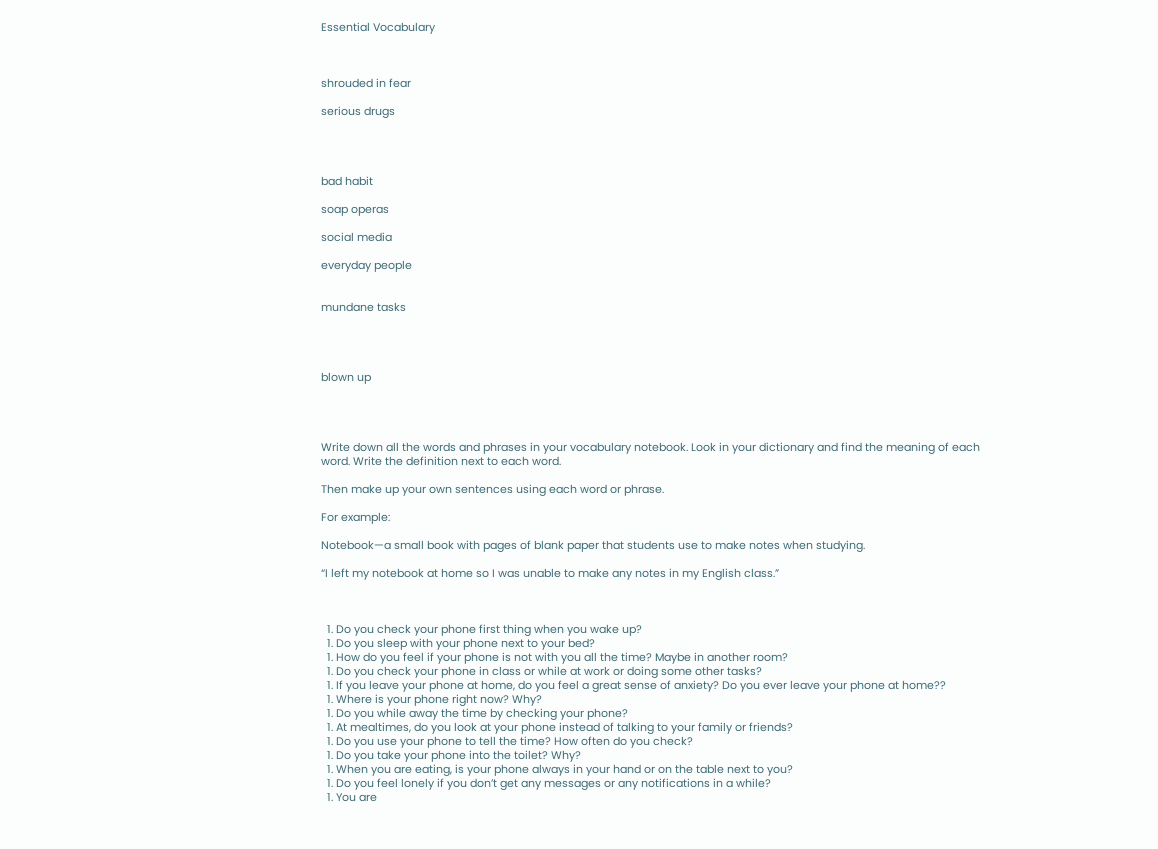Essential Vocabulary



shrouded in fear

serious drugs




bad habit

soap operas

social media

everyday people


mundane tasks




blown up




Write down all the words and phrases in your vocabulary notebook. Look in your dictionary and find the meaning of each word. Write the definition next to each word.

Then make up your own sentences using each word or phrase.

For example:

Notebook—a small book with pages of blank paper that students use to make notes when studying.

“I left my notebook at home so I was unable to make any notes in my English class.”



  1. Do you check your phone first thing when you wake up?
  1. Do you sleep with your phone next to your bed?
  1. How do you feel if your phone is not with you all the time? Maybe in another room?
  1. Do you check your phone in class or while at work or doing some other tasks?
  1. If you leave your phone at home, do you feel a great sense of anxiety? Do you ever leave your phone at home??
  1. Where is your phone right now? Why?
  1. Do you while away the time by checking your phone?
  1. At mealtimes, do you look at your phone instead of talking to your family or friends?
  1. Do you use your phone to tell the time? How often do you check?
  1. Do you take your phone into the toilet? Why?
  1. When you are eating, is your phone always in your hand or on the table next to you?
  1. Do you feel lonely if you don’t get any messages or any notifications in a while?
  1. You are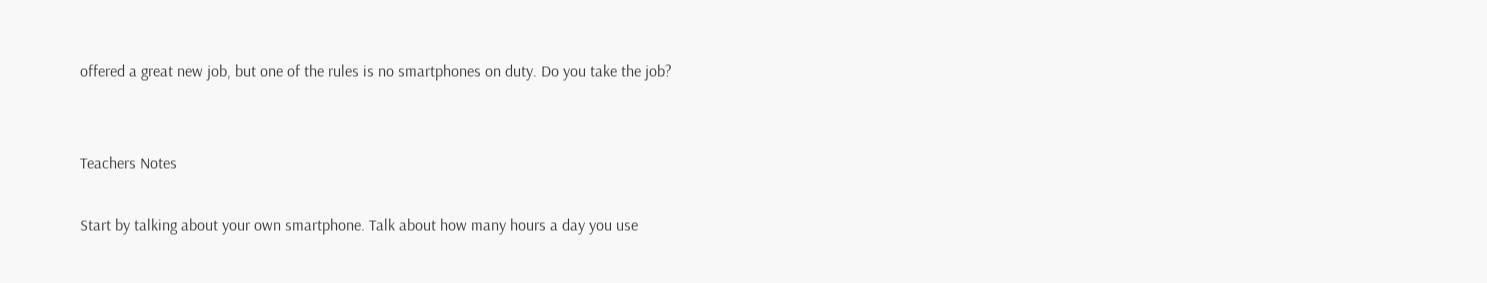offered a great new job, but one of the rules is no smartphones on duty. Do you take the job?


Teachers Notes

Start by talking about your own smartphone. Talk about how many hours a day you use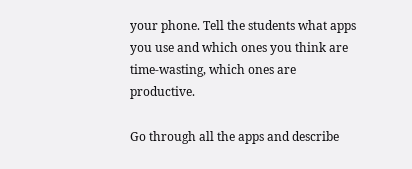your phone. Tell the students what apps you use and which ones you think are time-wasting, which ones are productive.

Go through all the apps and describe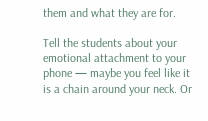them and what they are for.

Tell the students about your emotional attachment to your phone — maybe you feel like it is a chain around your neck. Or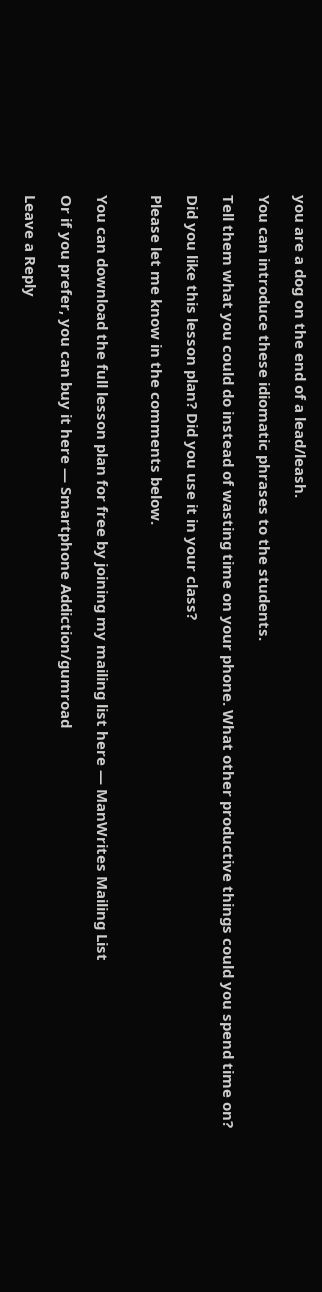you are a dog on the end of a lead/leash.

You can introduce these idiomatic phrases to the students.

Tell them what you could do instead of wasting time on your phone. What other productive things could you spend time on?

Did you like this lesson plan? Did you use it in your class?

Please let me know in the comments below.


You can download the full lesson plan for free by joining my mailing list here — ManWrites Mailing List

Or if you prefer, you can buy it here — Smartphone Addiction/gumroad

Leave a Reply